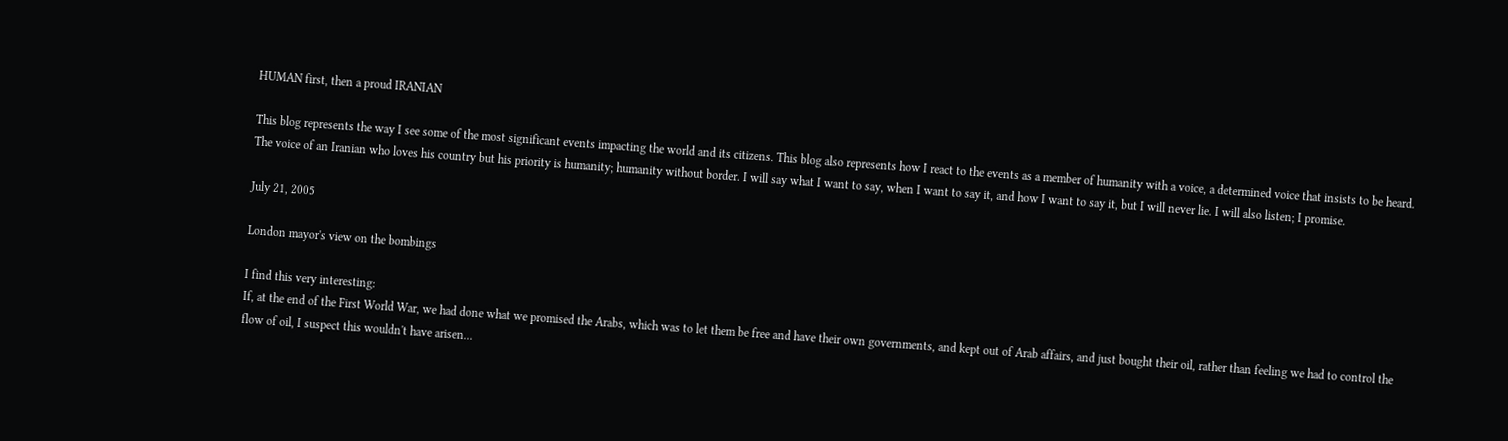HUMAN first, then a proud IRANIAN

This blog represents the way I see some of the most significant events impacting the world and its citizens. This blog also represents how I react to the events as a member of humanity with a voice, a determined voice that insists to be heard. The voice of an Iranian who loves his country but his priority is humanity; humanity without border. I will say what I want to say, when I want to say it, and how I want to say it, but I will never lie. I will also listen; I promise.

July 21, 2005

London mayor's view on the bombings

I find this very interesting:
If, at the end of the First World War, we had done what we promised the Arabs, which was to let them be free and have their own governments, and kept out of Arab affairs, and just bought their oil, rather than feeling we had to control the flow of oil, I suspect this wouldn't have arisen...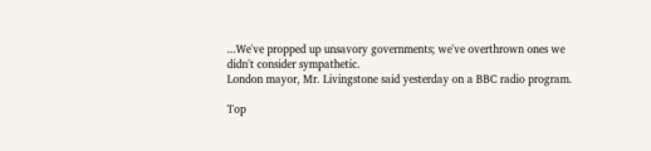...We've propped up unsavory governments; we've overthrown ones we didn't consider sympathetic.
London mayor, Mr. Livingstone said yesterday on a BBC radio program.

Top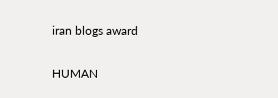iran blogs award

HUMAN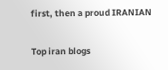first, then a proud IRANIAN

Top iran blogs